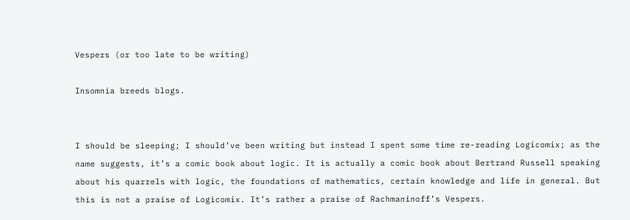Vespers (or too late to be writing)

Insomnia breeds blogs.


I should be sleeping; I should’ve been writing but instead I spent some time re-reading Logicomix; as the name suggests, it’s a comic book about logic. It is actually a comic book about Bertrand Russell speaking about his quarrels with logic, the foundations of mathematics, certain knowledge and life in general. But this is not a praise of Logicomix. It’s rather a praise of Rachmaninoff’s Vespers.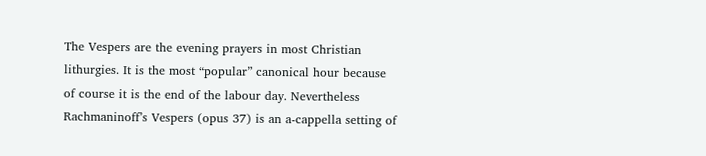The Vespers are the evening prayers in most Christian lithurgies. It is the most “popular” canonical hour because of course it is the end of the labour day. Nevertheless Rachmaninoff’s Vespers (opus 37) is an a-cappella setting of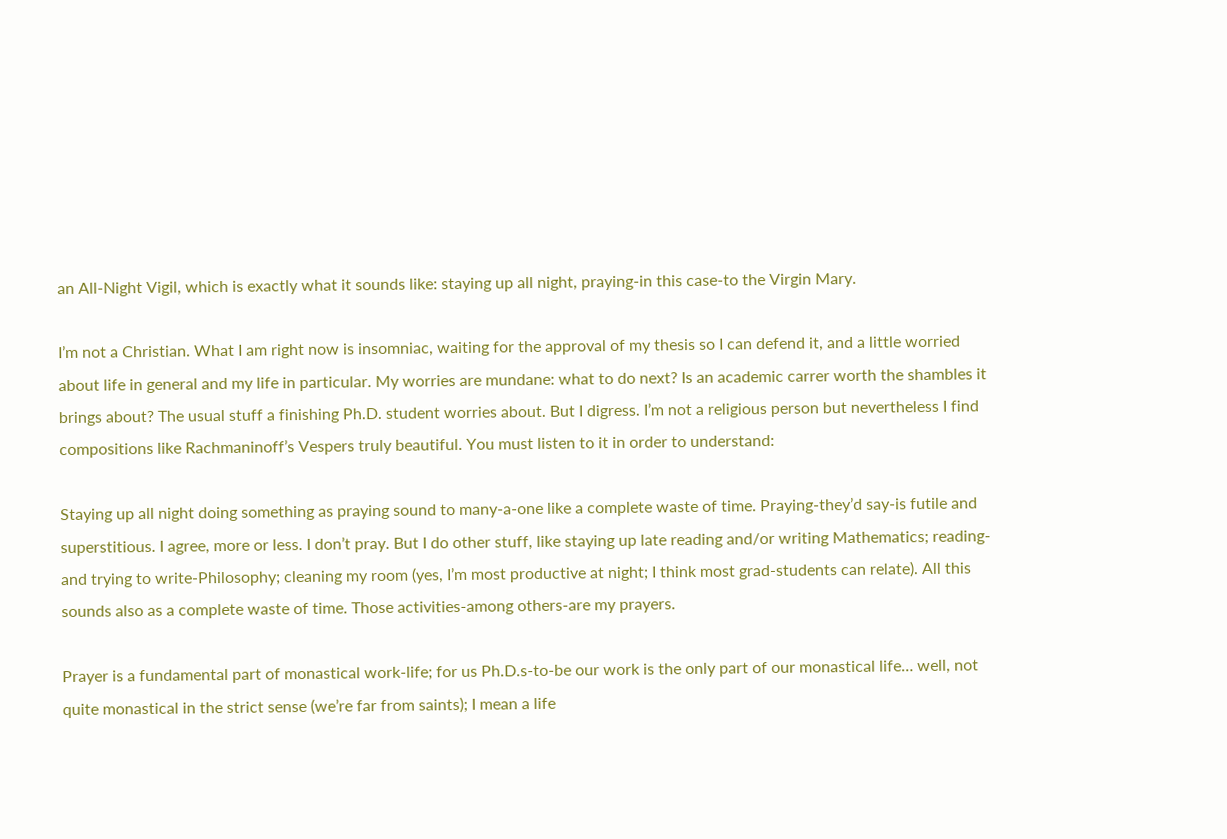an All-Night Vigil, which is exactly what it sounds like: staying up all night, praying-in this case-to the Virgin Mary.

I’m not a Christian. What I am right now is insomniac, waiting for the approval of my thesis so I can defend it, and a little worried about life in general and my life in particular. My worries are mundane: what to do next? Is an academic carrer worth the shambles it brings about? The usual stuff a finishing Ph.D. student worries about. But I digress. I’m not a religious person but nevertheless I find compositions like Rachmaninoff’s Vespers truly beautiful. You must listen to it in order to understand:

Staying up all night doing something as praying sound to many-a-one like a complete waste of time. Praying-they’d say-is futile and superstitious. I agree, more or less. I don’t pray. But I do other stuff, like staying up late reading and/or writing Mathematics; reading-and trying to write-Philosophy; cleaning my room (yes, I’m most productive at night; I think most grad-students can relate). All this sounds also as a complete waste of time. Those activities-among others-are my prayers.

Prayer is a fundamental part of monastical work-life; for us Ph.D.s-to-be our work is the only part of our monastical life… well, not quite monastical in the strict sense (we’re far from saints); I mean a life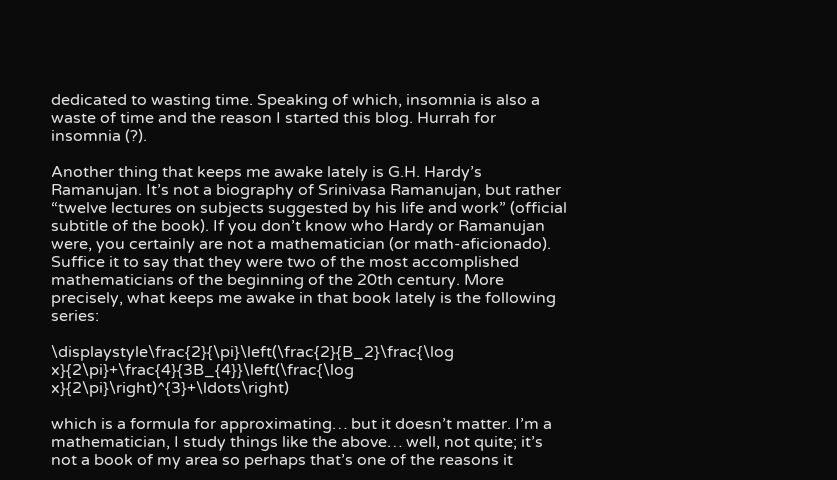dedicated to wasting time. Speaking of which, insomnia is also a waste of time and the reason I started this blog. Hurrah for insomnia (?).

Another thing that keeps me awake lately is G.H. Hardy’s Ramanujan. It’s not a biography of Srinivasa Ramanujan, but rather “twelve lectures on subjects suggested by his life and work” (official subtitle of the book). If you don’t know who Hardy or Ramanujan were, you certainly are not a mathematician (or math-aficionado). Suffice it to say that they were two of the most accomplished mathematicians of the beginning of the 20th century. More precisely, what keeps me awake in that book lately is the following series:

\displaystyle\frac{2}{\pi}\left(\frac{2}{B_2}\frac{\log x}{2\pi}+\frac{4}{3B_{4}}\left(\frac{\log x}{2\pi}\right)^{3}+\ldots\right)

which is a formula for approximating… but it doesn’t matter. I’m a mathematician, I study things like the above… well, not quite; it’s not a book of my area so perhaps that’s one of the reasons it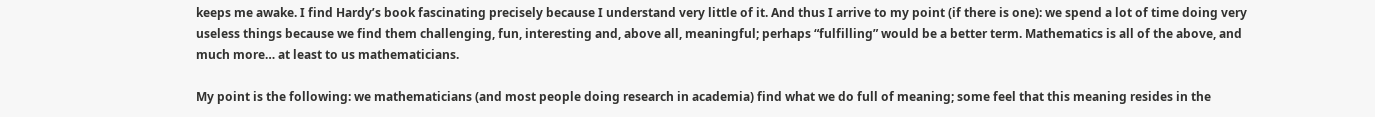keeps me awake. I find Hardy’s book fascinating precisely because I understand very little of it. And thus I arrive to my point (if there is one): we spend a lot of time doing very useless things because we find them challenging, fun, interesting and, above all, meaningful; perhaps “fulfilling” would be a better term. Mathematics is all of the above, and much more… at least to us mathematicians.

My point is the following: we mathematicians (and most people doing research in academia) find what we do full of meaning; some feel that this meaning resides in the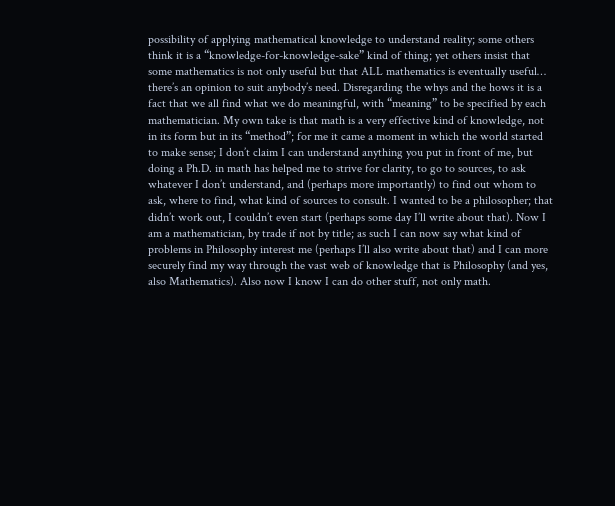possibility of applying mathematical knowledge to understand reality; some others think it is a “knowledge-for-knowledge-sake” kind of thing; yet others insist that some mathematics is not only useful but that ALL mathematics is eventually useful… there’s an opinion to suit anybody’s need. Disregarding the whys and the hows it is a fact that we all find what we do meaningful, with “meaning” to be specified by each mathematician. My own take is that math is a very effective kind of knowledge, not in its form but in its “method”; for me it came a moment in which the world started to make sense; I don’t claim I can understand anything you put in front of me, but doing a Ph.D. in math has helped me to strive for clarity, to go to sources, to ask whatever I don’t understand, and (perhaps more importantly) to find out whom to ask, where to find, what kind of sources to consult. I wanted to be a philosopher; that didn’t work out, I couldn’t even start (perhaps some day I’ll write about that). Now I am a mathematician, by trade if not by title; as such I can now say what kind of problems in Philosophy interest me (perhaps I’ll also write about that) and I can more securely find my way through the vast web of knowledge that is Philosophy (and yes, also Mathematics). Also now I know I can do other stuff, not only math.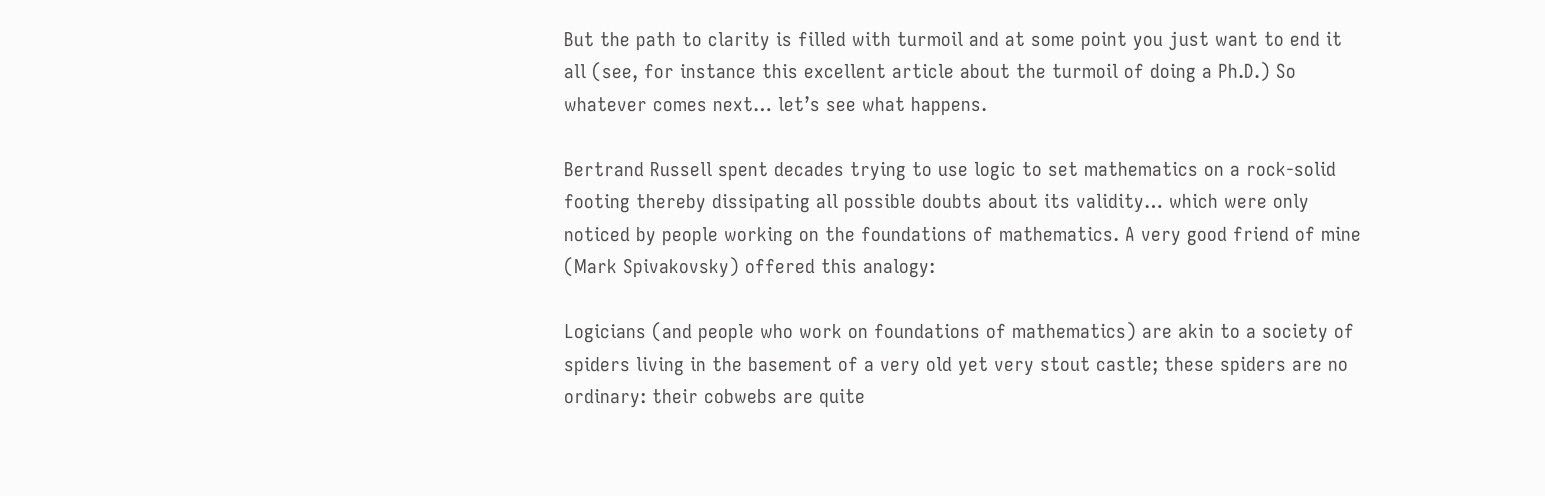But the path to clarity is filled with turmoil and at some point you just want to end it all (see, for instance this excellent article about the turmoil of doing a Ph.D.) So whatever comes next… let’s see what happens.

Bertrand Russell spent decades trying to use logic to set mathematics on a rock-solid footing thereby dissipating all possible doubts about its validity… which were only noticed by people working on the foundations of mathematics. A very good friend of mine (Mark Spivakovsky) offered this analogy:

Logicians (and people who work on foundations of mathematics) are akin to a society of spiders living in the basement of a very old yet very stout castle; these spiders are no ordinary: their cobwebs are quite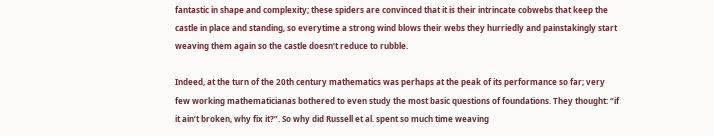fantastic in shape and complexity; these spiders are convinced that it is their intrincate cobwebs that keep the castle in place and standing, so everytime a strong wind blows their webs they hurriedly and painstakingly start weaving them again so the castle doesn’t reduce to rubble.

Indeed, at the turn of the 20th century mathematics was perhaps at the peak of its performance so far; very few working mathematicianas bothered to even study the most basic questions of foundations. They thought: “if it ain’t broken, why fix it?”. So why did Russell et al. spent so much time weaving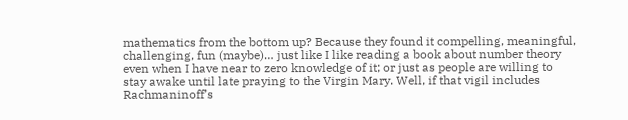mathematics from the bottom up? Because they found it compelling, meaningful, challenging, fun (maybe)… just like I like reading a book about number theory even when I have near to zero knowledge of it; or just as people are willing to stay awake until late praying to the Virgin Mary. Well, if that vigil includes Rachmaninoff’s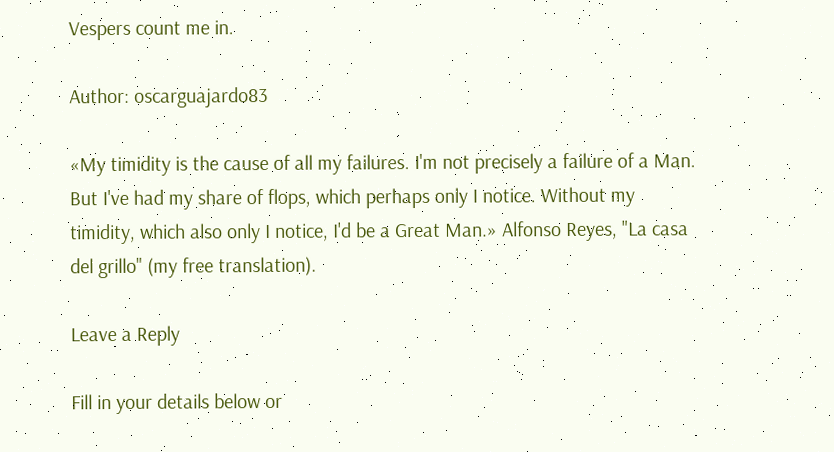Vespers count me in.

Author: oscarguajardo83

«My timidity is the cause of all my failures. I'm not precisely a failure of a Man. But I've had my share of flops, which perhaps only I notice. Without my timidity, which also only I notice, I'd be a Great Man.» Alfonso Reyes, "La casa del grillo" (my free translation).

Leave a Reply

Fill in your details below or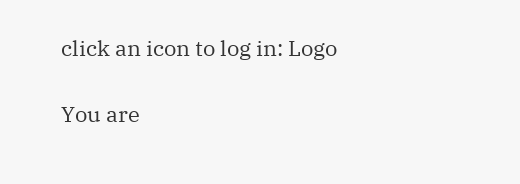click an icon to log in: Logo

You are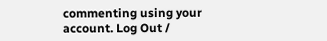commenting using your account. Log Out /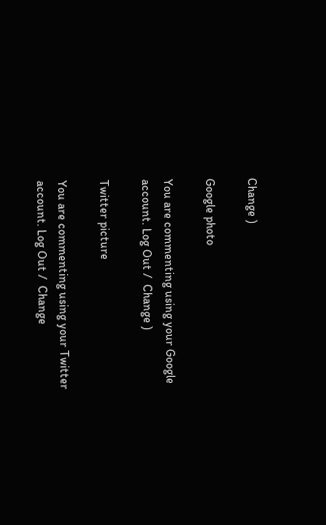Change )

Google photo

You are commenting using your Google account. Log Out /  Change )

Twitter picture

You are commenting using your Twitter account. Log Out /  Change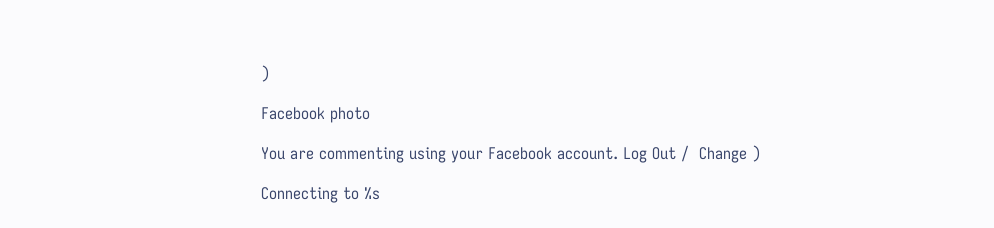)

Facebook photo

You are commenting using your Facebook account. Log Out /  Change )

Connecting to %s